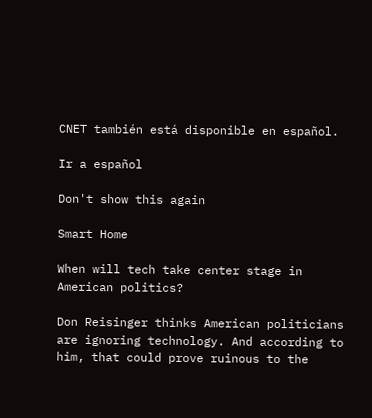CNET también está disponible en español.

Ir a español

Don't show this again

Smart Home

When will tech take center stage in American politics?

Don Reisinger thinks American politicians are ignoring technology. And according to him, that could prove ruinous to the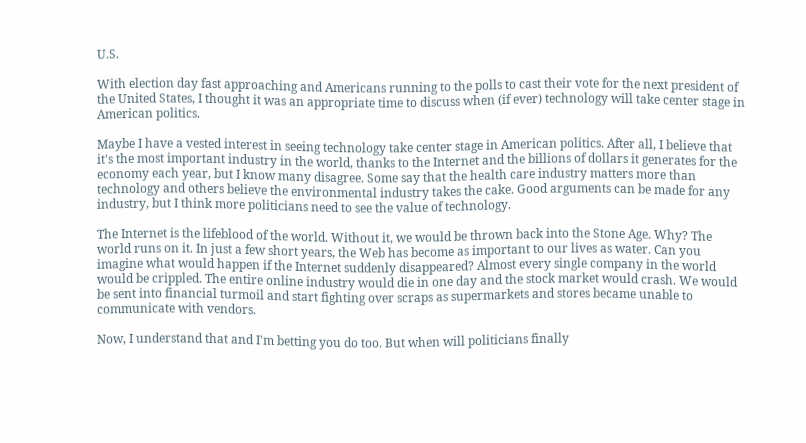U.S.

With election day fast approaching and Americans running to the polls to cast their vote for the next president of the United States, I thought it was an appropriate time to discuss when (if ever) technology will take center stage in American politics.

Maybe I have a vested interest in seeing technology take center stage in American politics. After all, I believe that it's the most important industry in the world, thanks to the Internet and the billions of dollars it generates for the economy each year, but I know many disagree. Some say that the health care industry matters more than technology and others believe the environmental industry takes the cake. Good arguments can be made for any industry, but I think more politicians need to see the value of technology.

The Internet is the lifeblood of the world. Without it, we would be thrown back into the Stone Age. Why? The world runs on it. In just a few short years, the Web has become as important to our lives as water. Can you imagine what would happen if the Internet suddenly disappeared? Almost every single company in the world would be crippled. The entire online industry would die in one day and the stock market would crash. We would be sent into financial turmoil and start fighting over scraps as supermarkets and stores became unable to communicate with vendors.

Now, I understand that and I'm betting you do too. But when will politicians finally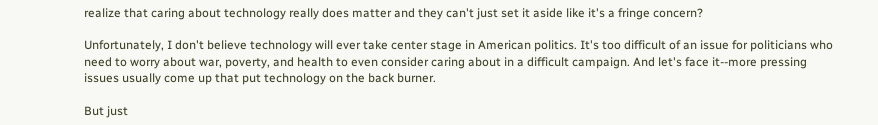realize that caring about technology really does matter and they can't just set it aside like it's a fringe concern?

Unfortunately, I don't believe technology will ever take center stage in American politics. It's too difficult of an issue for politicians who need to worry about war, poverty, and health to even consider caring about in a difficult campaign. And let's face it--more pressing issues usually come up that put technology on the back burner.

But just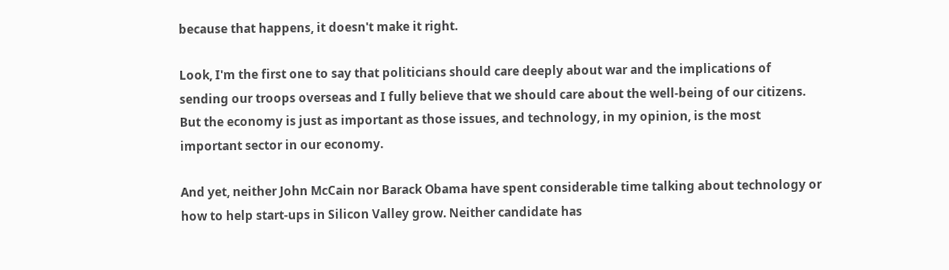because that happens, it doesn't make it right.

Look, I'm the first one to say that politicians should care deeply about war and the implications of sending our troops overseas and I fully believe that we should care about the well-being of our citizens. But the economy is just as important as those issues, and technology, in my opinion, is the most important sector in our economy.

And yet, neither John McCain nor Barack Obama have spent considerable time talking about technology or how to help start-ups in Silicon Valley grow. Neither candidate has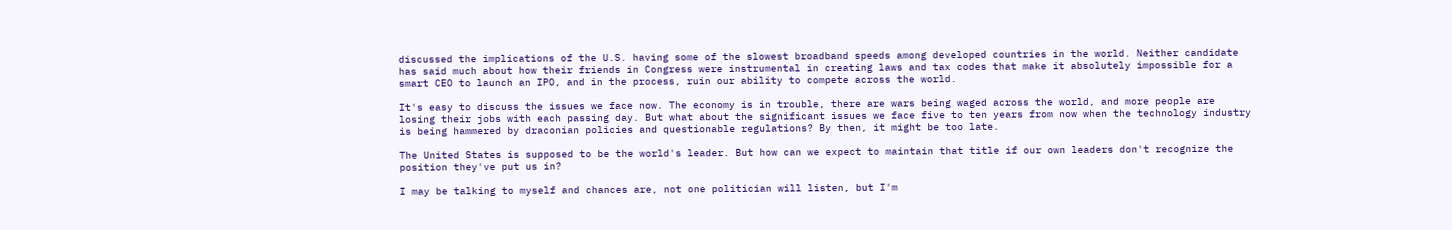discussed the implications of the U.S. having some of the slowest broadband speeds among developed countries in the world. Neither candidate has said much about how their friends in Congress were instrumental in creating laws and tax codes that make it absolutely impossible for a smart CEO to launch an IPO, and in the process, ruin our ability to compete across the world.

It's easy to discuss the issues we face now. The economy is in trouble, there are wars being waged across the world, and more people are losing their jobs with each passing day. But what about the significant issues we face five to ten years from now when the technology industry is being hammered by draconian policies and questionable regulations? By then, it might be too late.

The United States is supposed to be the world's leader. But how can we expect to maintain that title if our own leaders don't recognize the position they've put us in?

I may be talking to myself and chances are, not one politician will listen, but I'm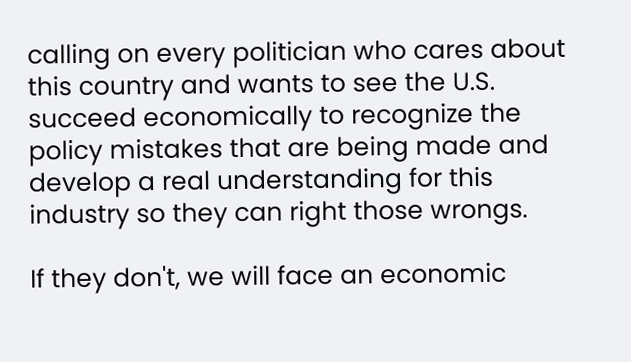calling on every politician who cares about this country and wants to see the U.S. succeed economically to recognize the policy mistakes that are being made and develop a real understanding for this industry so they can right those wrongs.

If they don't, we will face an economic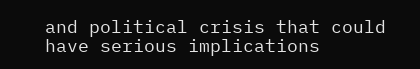and political crisis that could have serious implications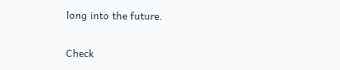long into the future.

Check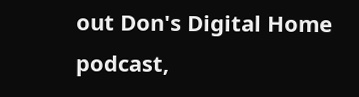out Don's Digital Home podcast,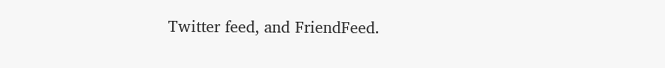Twitter feed, and FriendFeed.